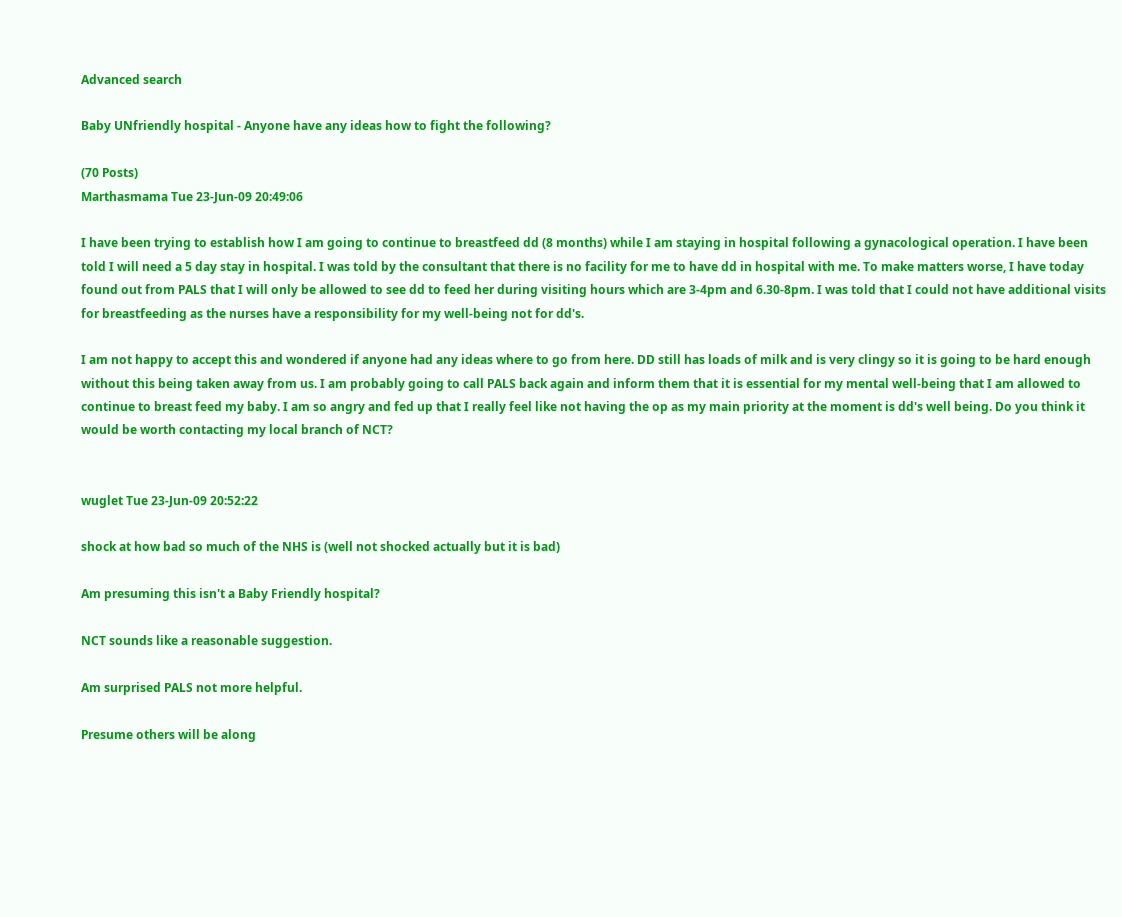Advanced search

Baby UNfriendly hospital - Anyone have any ideas how to fight the following?

(70 Posts)
Marthasmama Tue 23-Jun-09 20:49:06

I have been trying to establish how I am going to continue to breastfeed dd (8 months) while I am staying in hospital following a gynacological operation. I have been told I will need a 5 day stay in hospital. I was told by the consultant that there is no facility for me to have dd in hospital with me. To make matters worse, I have today found out from PALS that I will only be allowed to see dd to feed her during visiting hours which are 3-4pm and 6.30-8pm. I was told that I could not have additional visits for breastfeeding as the nurses have a responsibility for my well-being not for dd's.

I am not happy to accept this and wondered if anyone had any ideas where to go from here. DD still has loads of milk and is very clingy so it is going to be hard enough without this being taken away from us. I am probably going to call PALS back again and inform them that it is essential for my mental well-being that I am allowed to continue to breast feed my baby. I am so angry and fed up that I really feel like not having the op as my main priority at the moment is dd's well being. Do you think it would be worth contacting my local branch of NCT?


wuglet Tue 23-Jun-09 20:52:22

shock at how bad so much of the NHS is (well not shocked actually but it is bad)

Am presuming this isn't a Baby Friendly hospital?

NCT sounds like a reasonable suggestion.

Am surprised PALS not more helpful.

Presume others will be along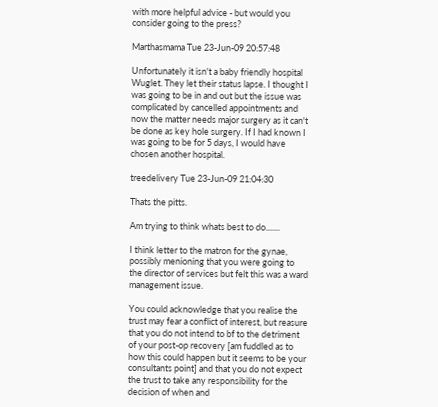with more helpful advice - but would you consider going to the press?

Marthasmama Tue 23-Jun-09 20:57:48

Unfortunately it isn't a baby friendly hospital Wuglet. They let their status lapse. I thought I was going to be in and out but the issue was complicated by cancelled appointments and now the matter needs major surgery as it can't be done as key hole surgery. If I had known I was going to be for 5 days, I would have chosen another hospital.

treedelivery Tue 23-Jun-09 21:04:30

Thats the pitts.

Am trying to think whats best to do.......

I think letter to the matron for the gynae, possibly menioning that you were going to the director of services but felt this was a ward management issue.

You could acknowledge that you realise the trust may fear a conflict of interest, but reasure that you do not intend to bf to the detriment of your post-op recovery [am fuddled as to how this could happen but it seems to be your consultants point] and that you do not expect the trust to take any responsibility for the decision of when and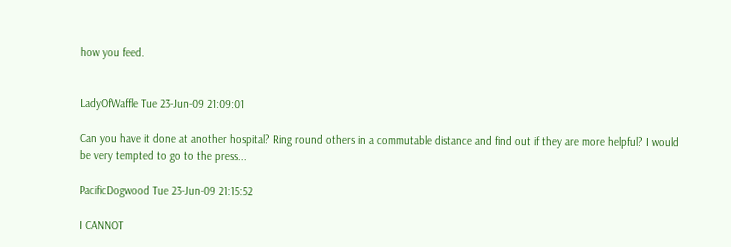how you feed.


LadyOfWaffle Tue 23-Jun-09 21:09:01

Can you have it done at another hospital? Ring round others in a commutable distance and find out if they are more helpful? I would be very tempted to go to the press...

PacificDogwood Tue 23-Jun-09 21:15:52

I CANNOT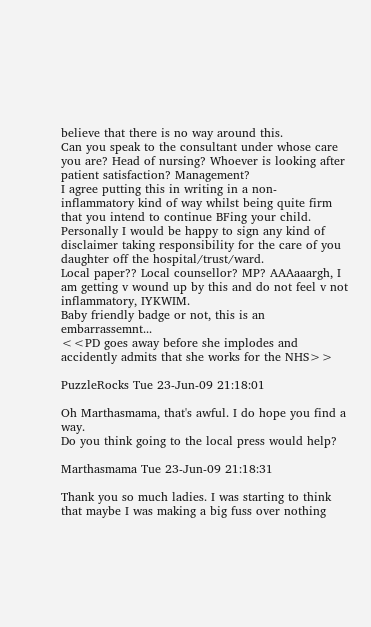believe that there is no way around this.
Can you speak to the consultant under whose care you are? Head of nursing? Whoever is looking after patient satisfaction? Management?
I agree putting this in writing in a non-inflammatory kind of way whilst being quite firm that you intend to continue BFing your child. Personally I would be happy to sign any kind of disclaimer taking responsibility for the care of you daughter off the hospital/trust/ward.
Local paper?? Local counsellor? MP? AAAaaargh, I am getting v wound up by this and do not feel v not inflammatory, IYKWIM.
Baby friendly badge or not, this is an embarrassemnt...
<<PD goes away before she implodes and accidently admits that she works for the NHS>>

PuzzleRocks Tue 23-Jun-09 21:18:01

Oh Marthasmama, that's awful. I do hope you find a way.
Do you think going to the local press would help?

Marthasmama Tue 23-Jun-09 21:18:31

Thank you so much ladies. I was starting to think that maybe I was making a big fuss over nothing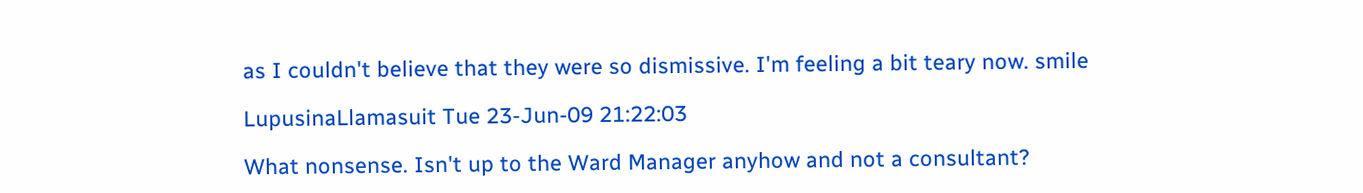as I couldn't believe that they were so dismissive. I'm feeling a bit teary now. smile

LupusinaLlamasuit Tue 23-Jun-09 21:22:03

What nonsense. Isn't up to the Ward Manager anyhow and not a consultant?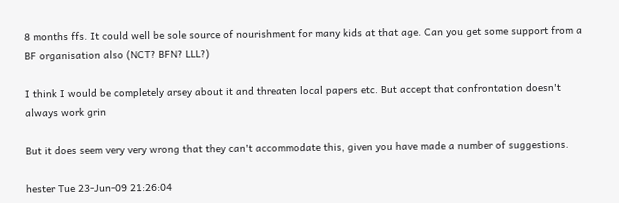8 months ffs. It could well be sole source of nourishment for many kids at that age. Can you get some support from a BF organisation also (NCT? BFN? LLL?)

I think I would be completely arsey about it and threaten local papers etc. But accept that confrontation doesn't always work grin

But it does seem very very wrong that they can't accommodate this, given you have made a number of suggestions.

hester Tue 23-Jun-09 21:26:04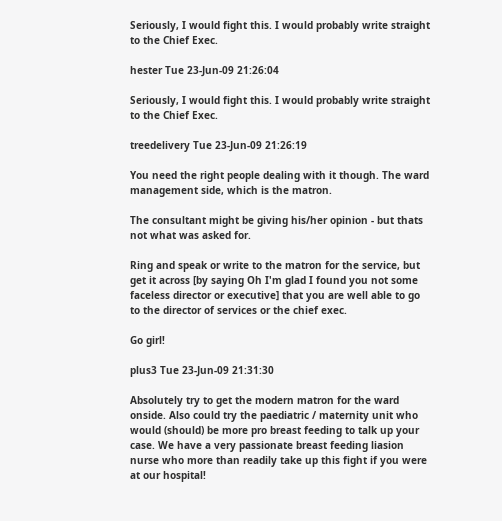Seriously, I would fight this. I would probably write straight to the Chief Exec.

hester Tue 23-Jun-09 21:26:04

Seriously, I would fight this. I would probably write straight to the Chief Exec.

treedelivery Tue 23-Jun-09 21:26:19

You need the right people dealing with it though. The ward management side, which is the matron.

The consultant might be giving his/her opinion - but thats not what was asked for.

Ring and speak or write to the matron for the service, but get it across [by saying Oh I'm glad I found you not some faceless director or executive] that you are well able to go to the director of services or the chief exec.

Go girl!

plus3 Tue 23-Jun-09 21:31:30

Absolutely try to get the modern matron for the ward onside. Also could try the paediatric / maternity unit who would (should) be more pro breast feeding to talk up your case. We have a very passionate breast feeding liasion nurse who more than readily take up this fight if you were at our hospital!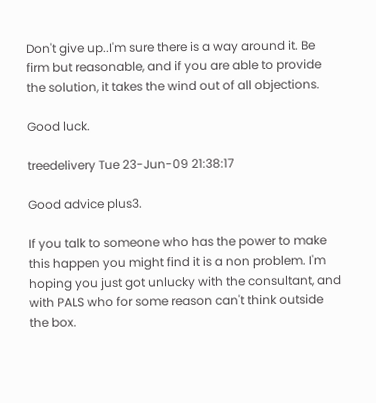Don't give up..I'm sure there is a way around it. Be firm but reasonable, and if you are able to provide the solution, it takes the wind out of all objections.

Good luck.

treedelivery Tue 23-Jun-09 21:38:17

Good advice plus3.

If you talk to someone who has the power to make this happen you might find it is a non problem. I'm hoping you just got unlucky with the consultant, and with PALS who for some reason can't think outside the box.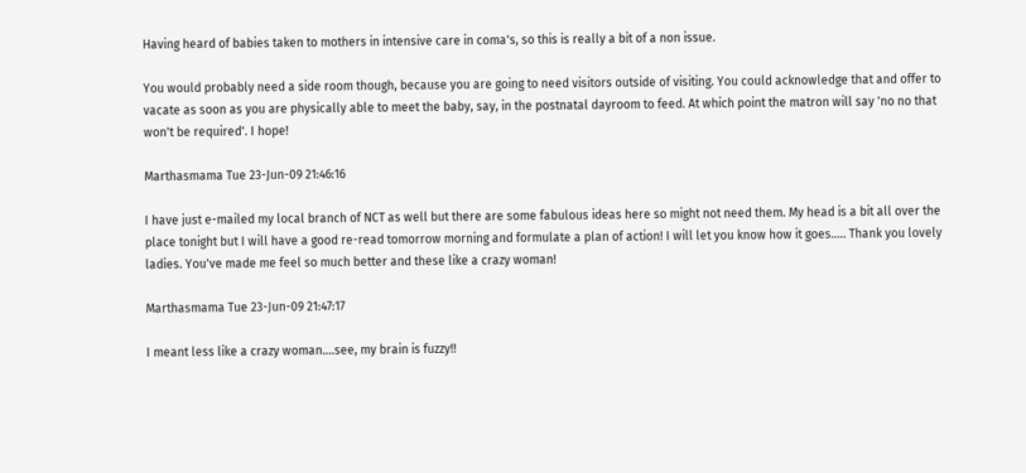Having heard of babies taken to mothers in intensive care in coma's, so this is really a bit of a non issue.

You would probably need a side room though, because you are going to need visitors outside of visiting. You could acknowledge that and offer to vacate as soon as you are physically able to meet the baby, say, in the postnatal dayroom to feed. At which point the matron will say 'no no that won't be required'. I hope!

Marthasmama Tue 23-Jun-09 21:46:16

I have just e-mailed my local branch of NCT as well but there are some fabulous ideas here so might not need them. My head is a bit all over the place tonight but I will have a good re-read tomorrow morning and formulate a plan of action! I will let you know how it goes..... Thank you lovely ladies. You've made me feel so much better and these like a crazy woman!

Marthasmama Tue 23-Jun-09 21:47:17

I meant less like a crazy woman....see, my brain is fuzzy!!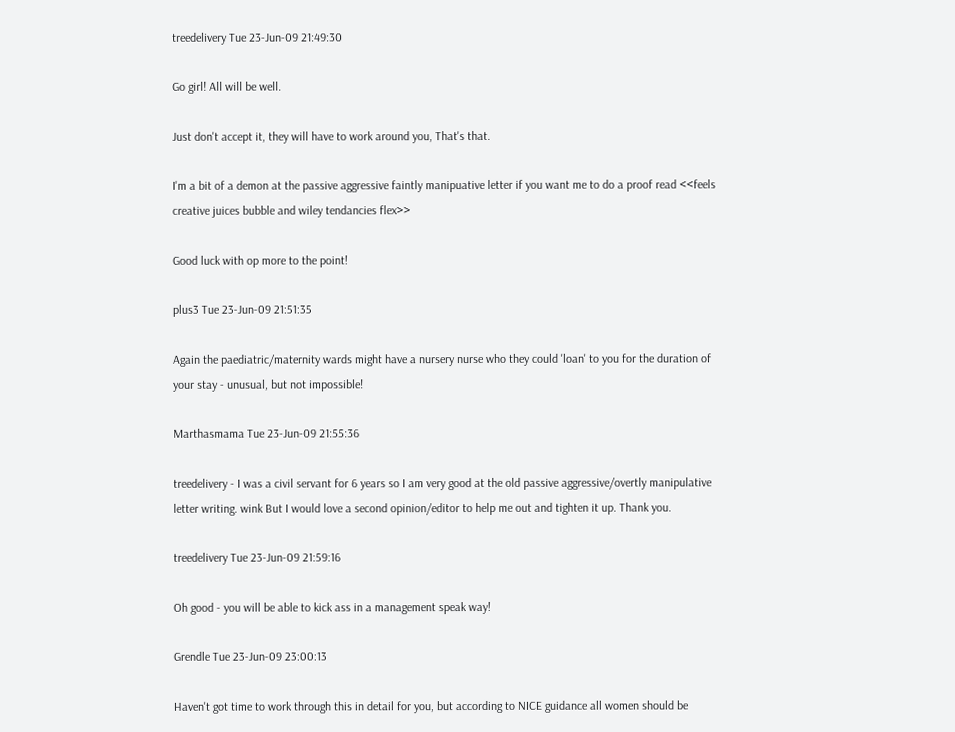treedelivery Tue 23-Jun-09 21:49:30

Go girl! All will be well.

Just don't accept it, they will have to work around you, That's that.

I'm a bit of a demon at the passive aggressive faintly manipuative letter if you want me to do a proof read <<feels creative juices bubble and wiley tendancies flex>>

Good luck with op more to the point!

plus3 Tue 23-Jun-09 21:51:35

Again the paediatric/maternity wards might have a nursery nurse who they could 'loan' to you for the duration of your stay - unusual, but not impossible!

Marthasmama Tue 23-Jun-09 21:55:36

treedelivery - I was a civil servant for 6 years so I am very good at the old passive aggressive/overtly manipulative letter writing. wink But I would love a second opinion/editor to help me out and tighten it up. Thank you.

treedelivery Tue 23-Jun-09 21:59:16

Oh good - you will be able to kick ass in a management speak way!

Grendle Tue 23-Jun-09 23:00:13

Haven't got time to work through this in detail for you, but according to NICE guidance all women should be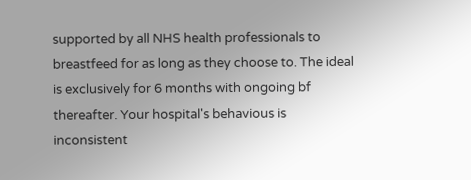supported by all NHS health professionals to breastfeed for as long as they choose to. The ideal is exclusively for 6 months with ongoing bf thereafter. Your hospital's behavious is inconsistent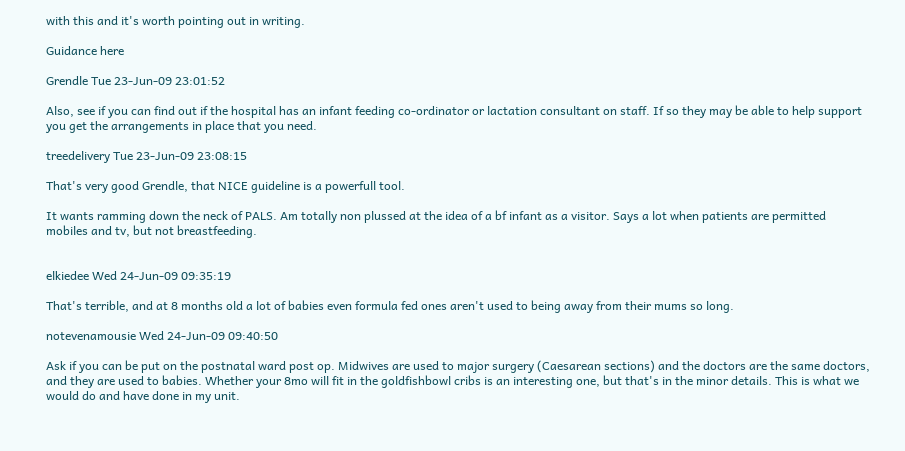with this and it's worth pointing out in writing.

Guidance here

Grendle Tue 23-Jun-09 23:01:52

Also, see if you can find out if the hospital has an infant feeding co-ordinator or lactation consultant on staff. If so they may be able to help support you get the arrangements in place that you need.

treedelivery Tue 23-Jun-09 23:08:15

That's very good Grendle, that NICE guideline is a powerfull tool.

It wants ramming down the neck of PALS. Am totally non plussed at the idea of a bf infant as a visitor. Says a lot when patients are permitted mobiles and tv, but not breastfeeding.


elkiedee Wed 24-Jun-09 09:35:19

That's terrible, and at 8 months old a lot of babies even formula fed ones aren't used to being away from their mums so long.

notevenamousie Wed 24-Jun-09 09:40:50

Ask if you can be put on the postnatal ward post op. Midwives are used to major surgery (Caesarean sections) and the doctors are the same doctors, and they are used to babies. Whether your 8mo will fit in the goldfishbowl cribs is an interesting one, but that's in the minor details. This is what we would do and have done in my unit.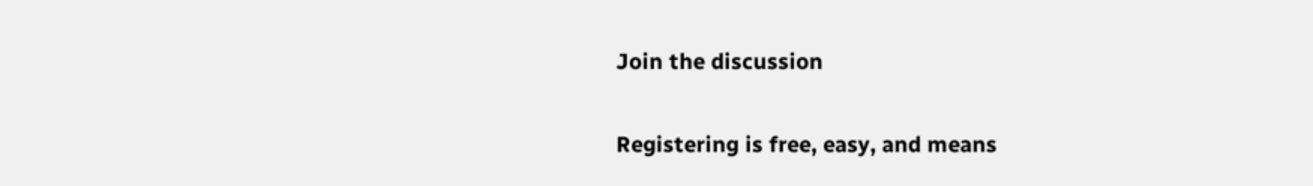Join the discussion

Registering is free, easy, and means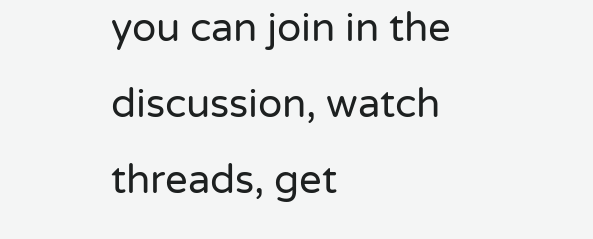you can join in the discussion, watch threads, get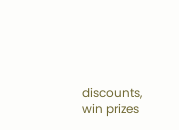discounts, win prizes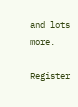and lots more.

Register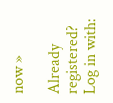now »

Already registered? Log in with: